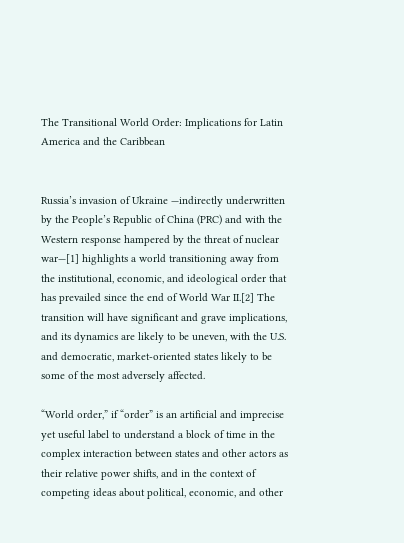The Transitional World Order: Implications for Latin America and the Caribbean


Russia’s invasion of Ukraine —indirectly underwritten by the People’s Republic of China (PRC) and with the Western response hampered by the threat of nuclear war—[1] highlights a world transitioning away from the institutional, economic, and ideological order that has prevailed since the end of World War II.[2] The transition will have significant and grave implications, and its dynamics are likely to be uneven, with the U.S. and democratic, market-oriented states likely to be some of the most adversely affected.

“World order,” if “order” is an artificial and imprecise yet useful label to understand a block of time in the complex interaction between states and other actors as their relative power shifts, and in the context of competing ideas about political, economic, and other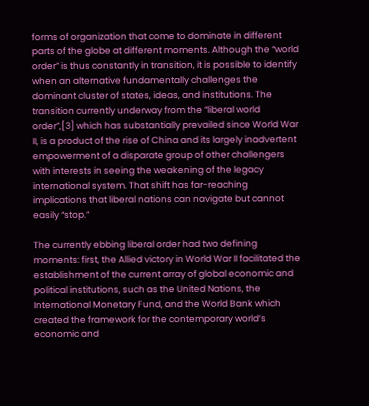forms of organization that come to dominate in different parts of the globe at different moments. Although the “world order” is thus constantly in transition, it is possible to identify when an alternative fundamentally challenges the dominant cluster of states, ideas, and institutions. The transition currently underway from the “liberal world order”,[3] which has substantially prevailed since World War II, is a product of the rise of China and its largely inadvertent empowerment of a disparate group of other challengers with interests in seeing the weakening of the legacy international system. That shift has far-reaching implications that liberal nations can navigate but cannot easily “stop.”

The currently ebbing liberal order had two defining moments: first, the Allied victory in World War II facilitated the establishment of the current array of global economic and political institutions, such as the United Nations, the International Monetary Fund, and the World Bank which created the framework for the contemporary world’s economic and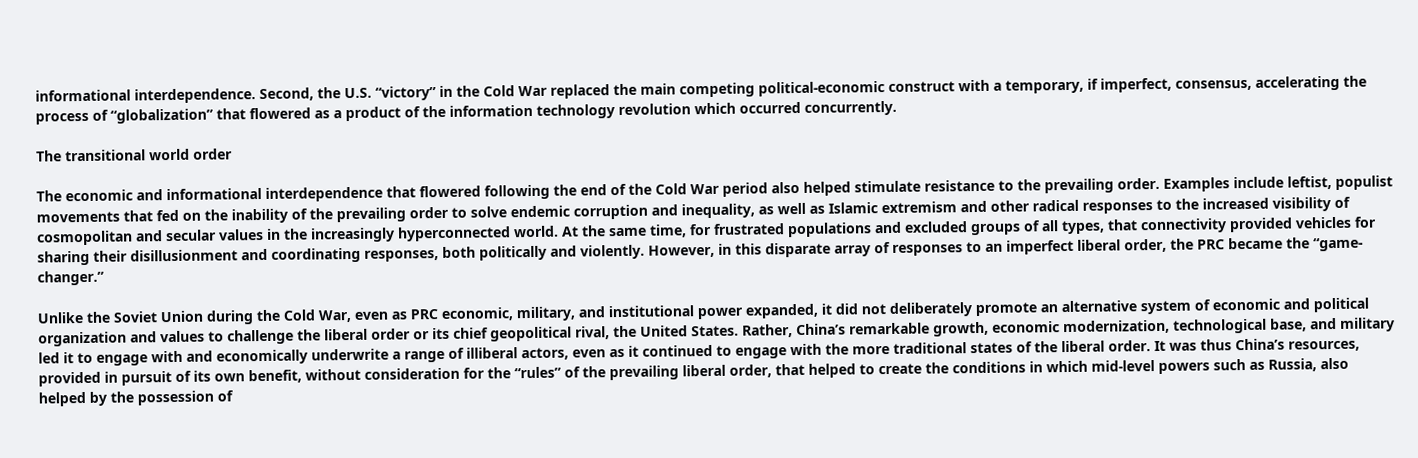informational interdependence. Second, the U.S. “victory” in the Cold War replaced the main competing political-economic construct with a temporary, if imperfect, consensus, accelerating the process of “globalization” that flowered as a product of the information technology revolution which occurred concurrently.

The transitional world order

The economic and informational interdependence that flowered following the end of the Cold War period also helped stimulate resistance to the prevailing order. Examples include leftist, populist movements that fed on the inability of the prevailing order to solve endemic corruption and inequality, as well as Islamic extremism and other radical responses to the increased visibility of cosmopolitan and secular values in the increasingly hyperconnected world. At the same time, for frustrated populations and excluded groups of all types, that connectivity provided vehicles for sharing their disillusionment and coordinating responses, both politically and violently. However, in this disparate array of responses to an imperfect liberal order, the PRC became the “game-changer.”

Unlike the Soviet Union during the Cold War, even as PRC economic, military, and institutional power expanded, it did not deliberately promote an alternative system of economic and political organization and values to challenge the liberal order or its chief geopolitical rival, the United States. Rather, China’s remarkable growth, economic modernization, technological base, and military led it to engage with and economically underwrite a range of illiberal actors, even as it continued to engage with the more traditional states of the liberal order. It was thus China’s resources, provided in pursuit of its own benefit, without consideration for the “rules” of the prevailing liberal order, that helped to create the conditions in which mid-level powers such as Russia, also helped by the possession of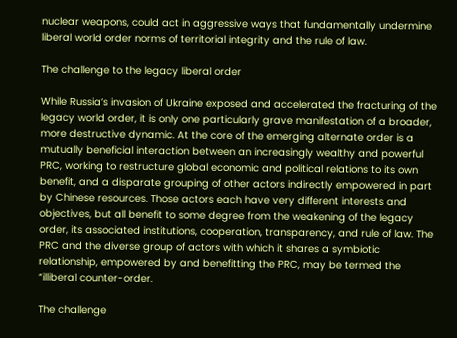nuclear weapons, could act in aggressive ways that fundamentally undermine liberal world order norms of territorial integrity and the rule of law.

The challenge to the legacy liberal order

While Russia’s invasion of Ukraine exposed and accelerated the fracturing of the legacy world order, it is only one particularly grave manifestation of a broader, more destructive dynamic. At the core of the emerging alternate order is a mutually beneficial interaction between an increasingly wealthy and powerful PRC, working to restructure global economic and political relations to its own benefit, and a disparate grouping of other actors indirectly empowered in part by Chinese resources. Those actors each have very different interests and objectives, but all benefit to some degree from the weakening of the legacy order, its associated institutions, cooperation, transparency, and rule of law. The PRC and the diverse group of actors with which it shares a symbiotic relationship, empowered by and benefitting the PRC, may be termed the “illiberal counter-order.

The challenge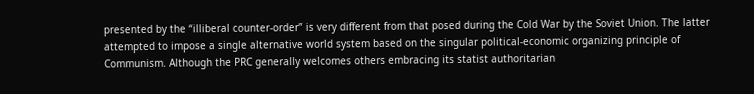presented by the “illiberal counter-order” is very different from that posed during the Cold War by the Soviet Union. The latter attempted to impose a single alternative world system based on the singular political-economic organizing principle of Communism. Although the PRC generally welcomes others embracing its statist authoritarian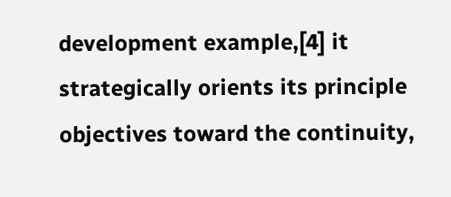development example,[4] it strategically orients its principle objectives toward the continuity,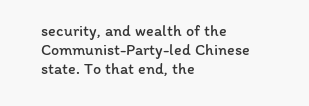security, and wealth of the Communist-Party-led Chinese state. To that end, the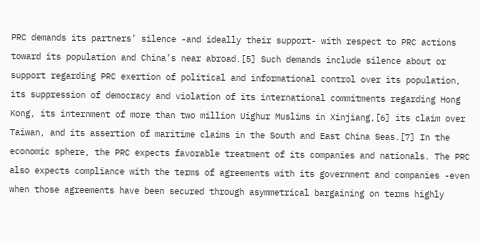PRC demands its partners’ silence -and ideally their support- with respect to PRC actions toward its population and China’s near abroad.[5] Such demands include silence about or support regarding PRC exertion of political and informational control over its population, its suppression of democracy and violation of its international commitments regarding Hong Kong, its internment of more than two million Uighur Muslims in Xinjiang,[6] its claim over Taiwan, and its assertion of maritime claims in the South and East China Seas.[7] In the economic sphere, the PRC expects favorable treatment of its companies and nationals. The PRC also expects compliance with the terms of agreements with its government and companies -even when those agreements have been secured through asymmetrical bargaining on terms highly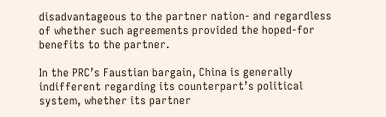disadvantageous to the partner nation- and regardless of whether such agreements provided the hoped-for benefits to the partner.

In the PRC’s Faustian bargain, China is generally indifferent regarding its counterpart’s political system, whether its partner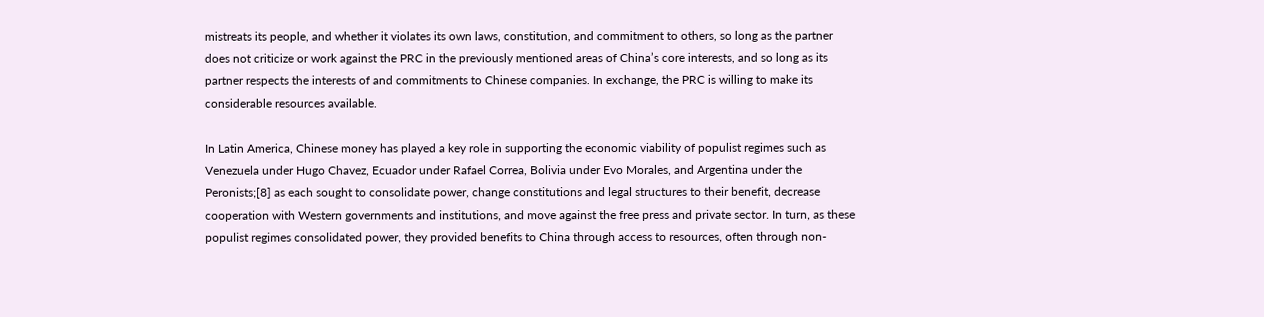mistreats its people, and whether it violates its own laws, constitution, and commitment to others, so long as the partner does not criticize or work against the PRC in the previously mentioned areas of China’s core interests, and so long as its partner respects the interests of and commitments to Chinese companies. In exchange, the PRC is willing to make its considerable resources available.

In Latin America, Chinese money has played a key role in supporting the economic viability of populist regimes such as Venezuela under Hugo Chavez, Ecuador under Rafael Correa, Bolivia under Evo Morales, and Argentina under the Peronists;[8] as each sought to consolidate power, change constitutions and legal structures to their benefit, decrease cooperation with Western governments and institutions, and move against the free press and private sector. In turn, as these populist regimes consolidated power, they provided benefits to China through access to resources, often through non-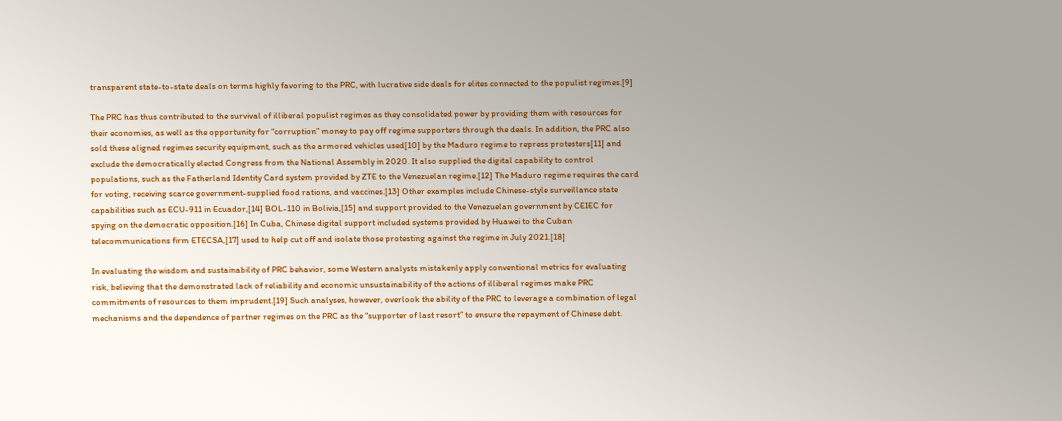transparent state-to-state deals on terms highly favoring to the PRC, with lucrative side deals for elites connected to the populist regimes.[9]

The PRC has thus contributed to the survival of illiberal populist regimes as they consolidated power by providing them with resources for their economies, as well as the opportunity for “corruption” money to pay off regime supporters through the deals. In addition, the PRC also sold these aligned regimes security equipment, such as the armored vehicles used[10] by the Maduro regime to repress protesters[11] and exclude the democratically elected Congress from the National Assembly in 2020. It also supplied the digital capability to control populations, such as the Fatherland Identity Card system provided by ZTE to the Venezuelan regime.[12] The Maduro regime requires the card for voting, receiving scarce government-supplied food rations, and vaccines.[13] Other examples include Chinese-style surveillance state capabilities such as ECU-911 in Ecuador,[14] BOL-110 in Bolivia,[15] and support provided to the Venezuelan government by CEIEC for spying on the democratic opposition.[16] In Cuba, Chinese digital support included systems provided by Huawei to the Cuban telecommunications firm ETECSA,[17] used to help cut off and isolate those protesting against the regime in July 2021.[18]

In evaluating the wisdom and sustainability of PRC behavior, some Western analysts mistakenly apply conventional metrics for evaluating risk, believing that the demonstrated lack of reliability and economic unsustainability of the actions of illiberal regimes make PRC commitments of resources to them imprudent.[19] Such analyses, however, overlook the ability of the PRC to leverage a combination of legal mechanisms and the dependence of partner regimes on the PRC as the “supporter of last resort” to ensure the repayment of Chinese debt.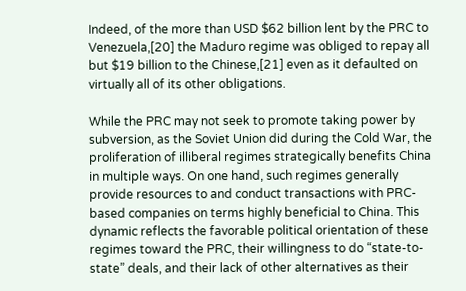Indeed, of the more than USD $62 billion lent by the PRC to Venezuela,[20] the Maduro regime was obliged to repay all but $19 billion to the Chinese,[21] even as it defaulted on virtually all of its other obligations.

While the PRC may not seek to promote taking power by subversion, as the Soviet Union did during the Cold War, the proliferation of illiberal regimes strategically benefits China in multiple ways. On one hand, such regimes generally provide resources to and conduct transactions with PRC-based companies on terms highly beneficial to China. This dynamic reflects the favorable political orientation of these regimes toward the PRC, their willingness to do “state-to-state” deals, and their lack of other alternatives as their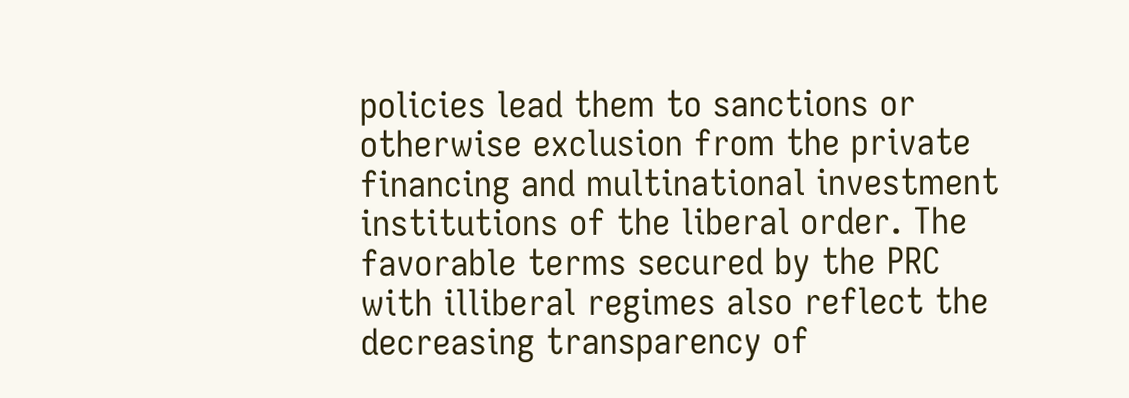policies lead them to sanctions or otherwise exclusion from the private financing and multinational investment institutions of the liberal order. The favorable terms secured by the PRC with illiberal regimes also reflect the decreasing transparency of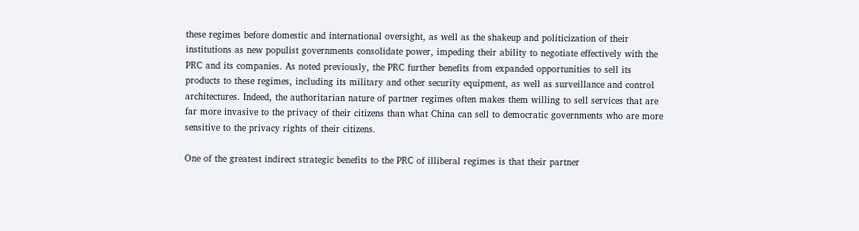these regimes before domestic and international oversight, as well as the shakeup and politicization of their institutions as new populist governments consolidate power, impeding their ability to negotiate effectively with the PRC and its companies. As noted previously, the PRC further benefits from expanded opportunities to sell its products to these regimes, including its military and other security equipment, as well as surveillance and control architectures. Indeed, the authoritarian nature of partner regimes often makes them willing to sell services that are far more invasive to the privacy of their citizens than what China can sell to democratic governments who are more sensitive to the privacy rights of their citizens.

One of the greatest indirect strategic benefits to the PRC of illiberal regimes is that their partner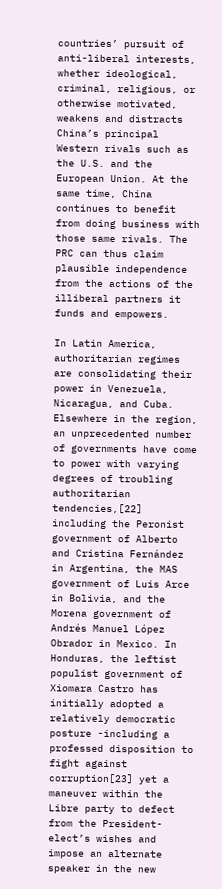countries’ pursuit of anti-liberal interests, whether ideological, criminal, religious, or otherwise motivated, weakens and distracts China’s principal Western rivals such as the U.S. and the European Union. At the same time, China continues to benefit from doing business with those same rivals. The PRC can thus claim plausible independence from the actions of the illiberal partners it funds and empowers.

In Latin America, authoritarian regimes are consolidating their power in Venezuela, Nicaragua, and Cuba. Elsewhere in the region, an unprecedented number of governments have come to power with varying degrees of troubling authoritarian tendencies,[22] including the Peronist government of Alberto and Cristina Fernández in Argentina, the MAS government of Luis Arce in Bolivia, and the Morena government of Andrés Manuel López Obrador in Mexico. In Honduras, the leftist populist government of Xiomara Castro has initially adopted a relatively democratic posture -including a professed disposition to fight against corruption[23] yet a maneuver within the Libre party to defect from the President-elect’s wishes and impose an alternate speaker in the new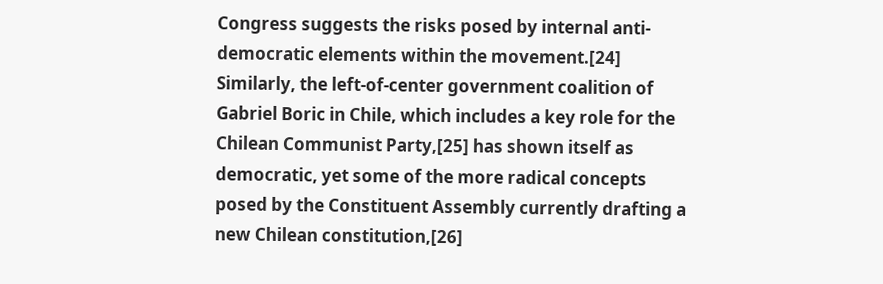Congress suggests the risks posed by internal anti-democratic elements within the movement.[24] Similarly, the left-of-center government coalition of Gabriel Boric in Chile, which includes a key role for the Chilean Communist Party,[25] has shown itself as democratic, yet some of the more radical concepts posed by the Constituent Assembly currently drafting a new Chilean constitution,[26]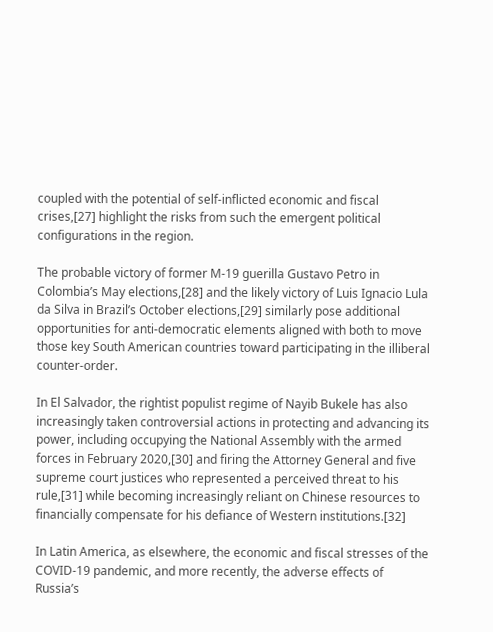coupled with the potential of self-inflicted economic and fiscal crises,[27] highlight the risks from such the emergent political configurations in the region.

The probable victory of former M-19 guerilla Gustavo Petro in Colombia’s May elections,[28] and the likely victory of Luis Ignacio Lula da Silva in Brazil’s October elections,[29] similarly pose additional opportunities for anti-democratic elements aligned with both to move those key South American countries toward participating in the illiberal counter-order.

In El Salvador, the rightist populist regime of Nayib Bukele has also increasingly taken controversial actions in protecting and advancing its power, including occupying the National Assembly with the armed forces in February 2020,[30] and firing the Attorney General and five supreme court justices who represented a perceived threat to his rule,[31] while becoming increasingly reliant on Chinese resources to financially compensate for his defiance of Western institutions.[32]

In Latin America, as elsewhere, the economic and fiscal stresses of the COVID-19 pandemic, and more recently, the adverse effects of Russia’s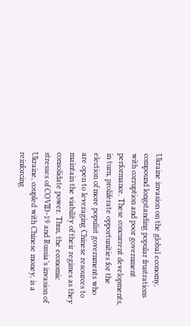Ukraine invasion on the global economy, compound longstanding popular frustrations with corruption and poor government performance. These concurrent developments, in turn, proliferate opportunities for the election of more populist governments who are open to leveraging Chinese resources to maintain the viability of their regimes as they consolidate power. Thus, the economic stresses of COVID-19 and Russia’s invasion of Ukraine, coupled with Chinese money, is a reinforcing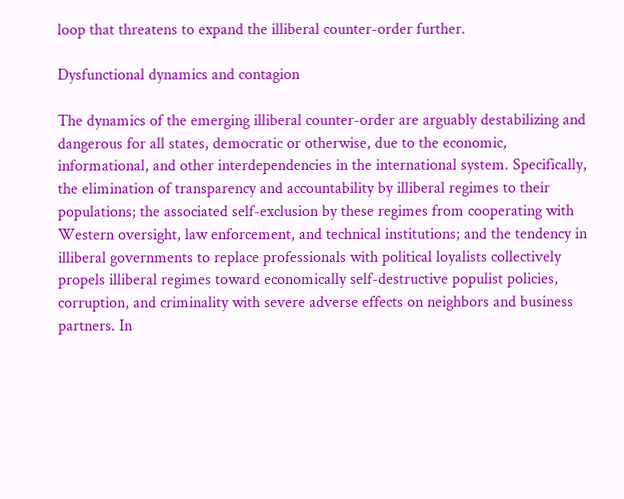loop that threatens to expand the illiberal counter-order further.

Dysfunctional dynamics and contagion

The dynamics of the emerging illiberal counter-order are arguably destabilizing and dangerous for all states, democratic or otherwise, due to the economic, informational, and other interdependencies in the international system. Specifically, the elimination of transparency and accountability by illiberal regimes to their populations; the associated self-exclusion by these regimes from cooperating with Western oversight, law enforcement, and technical institutions; and the tendency in illiberal governments to replace professionals with political loyalists collectively propels illiberal regimes toward economically self-destructive populist policies, corruption, and criminality with severe adverse effects on neighbors and business partners. In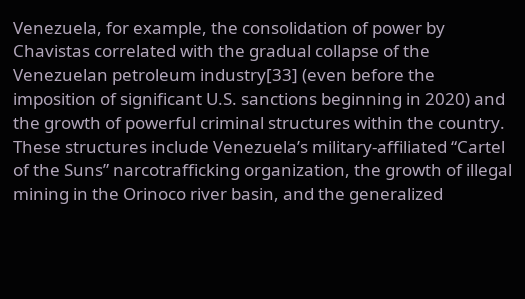Venezuela, for example, the consolidation of power by Chavistas correlated with the gradual collapse of the Venezuelan petroleum industry[33] (even before the imposition of significant U.S. sanctions beginning in 2020) and the growth of powerful criminal structures within the country. These structures include Venezuela’s military-affiliated “Cartel of the Suns” narcotrafficking organization, the growth of illegal mining in the Orinoco river basin, and the generalized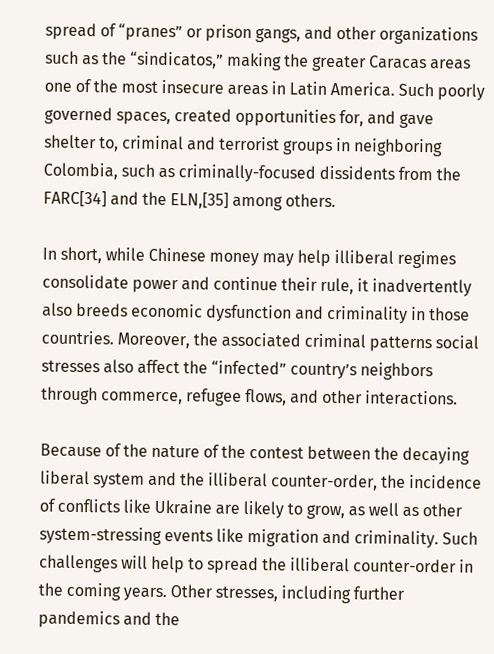spread of “pranes” or prison gangs, and other organizations such as the “sindicatos,” making the greater Caracas areas one of the most insecure areas in Latin America. Such poorly governed spaces, created opportunities for, and gave shelter to, criminal and terrorist groups in neighboring Colombia, such as criminally-focused dissidents from the FARC[34] and the ELN,[35] among others.

In short, while Chinese money may help illiberal regimes consolidate power and continue their rule, it inadvertently also breeds economic dysfunction and criminality in those countries. Moreover, the associated criminal patterns social stresses also affect the “infected” country’s neighbors through commerce, refugee flows, and other interactions.

Because of the nature of the contest between the decaying liberal system and the illiberal counter-order, the incidence of conflicts like Ukraine are likely to grow, as well as other system-stressing events like migration and criminality. Such challenges will help to spread the illiberal counter-order in the coming years. Other stresses, including further pandemics and the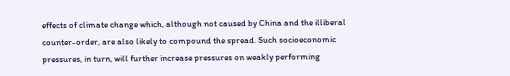effects of climate change which, although not caused by China and the illiberal counter-order, are also likely to compound the spread. Such socioeconomic pressures, in turn, will further increase pressures on weakly performing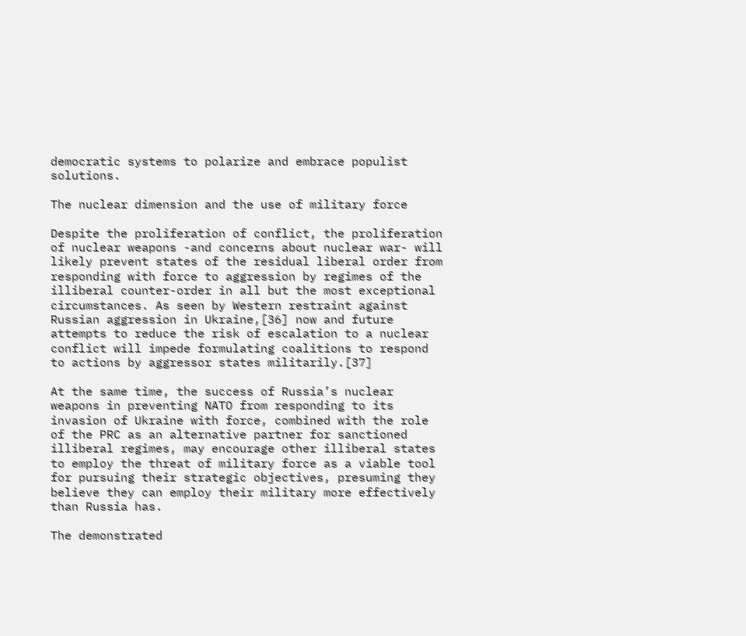democratic systems to polarize and embrace populist solutions.

The nuclear dimension and the use of military force

Despite the proliferation of conflict, the proliferation of nuclear weapons -and concerns about nuclear war- will likely prevent states of the residual liberal order from responding with force to aggression by regimes of the illiberal counter-order in all but the most exceptional circumstances. As seen by Western restraint against Russian aggression in Ukraine,[36] now and future attempts to reduce the risk of escalation to a nuclear conflict will impede formulating coalitions to respond to actions by aggressor states militarily.[37]

At the same time, the success of Russia’s nuclear weapons in preventing NATO from responding to its invasion of Ukraine with force, combined with the role of the PRC as an alternative partner for sanctioned illiberal regimes, may encourage other illiberal states to employ the threat of military force as a viable tool for pursuing their strategic objectives, presuming they believe they can employ their military more effectively than Russia has.

The demonstrated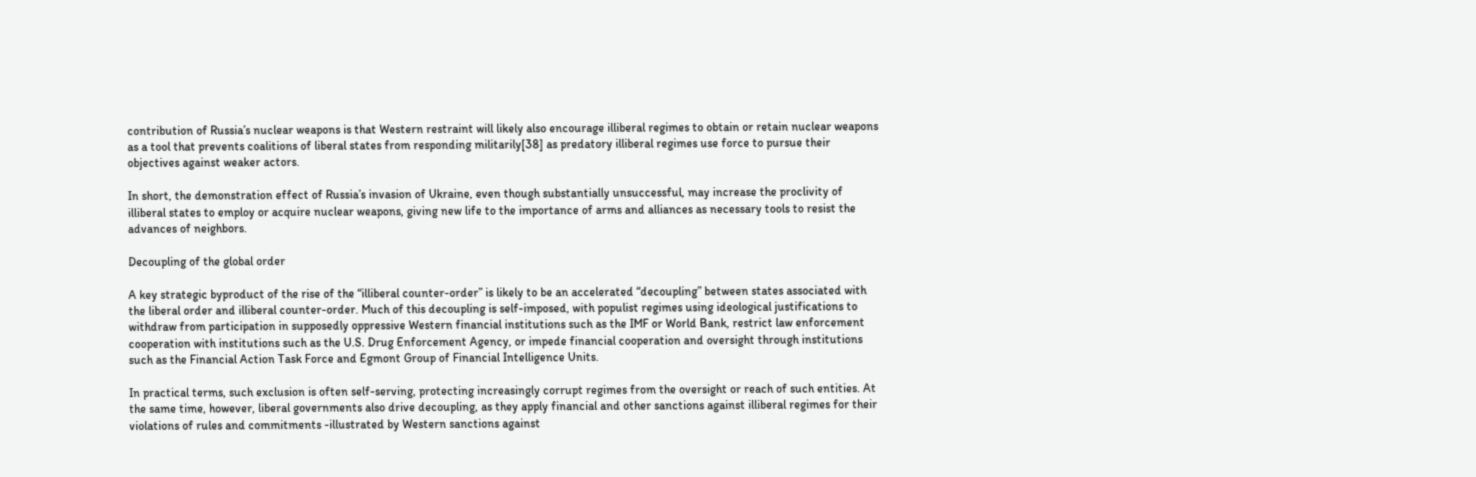contribution of Russia’s nuclear weapons is that Western restraint will likely also encourage illiberal regimes to obtain or retain nuclear weapons as a tool that prevents coalitions of liberal states from responding militarily[38] as predatory illiberal regimes use force to pursue their objectives against weaker actors.

In short, the demonstration effect of Russia’s invasion of Ukraine, even though substantially unsuccessful, may increase the proclivity of illiberal states to employ or acquire nuclear weapons, giving new life to the importance of arms and alliances as necessary tools to resist the advances of neighbors.

Decoupling of the global order

A key strategic byproduct of the rise of the “illiberal counter-order” is likely to be an accelerated “decoupling” between states associated with the liberal order and illiberal counter-order. Much of this decoupling is self-imposed, with populist regimes using ideological justifications to withdraw from participation in supposedly oppressive Western financial institutions such as the IMF or World Bank, restrict law enforcement cooperation with institutions such as the U.S. Drug Enforcement Agency, or impede financial cooperation and oversight through institutions such as the Financial Action Task Force and Egmont Group of Financial Intelligence Units.

In practical terms, such exclusion is often self-serving, protecting increasingly corrupt regimes from the oversight or reach of such entities. At the same time, however, liberal governments also drive decoupling, as they apply financial and other sanctions against illiberal regimes for their violations of rules and commitments -illustrated by Western sanctions against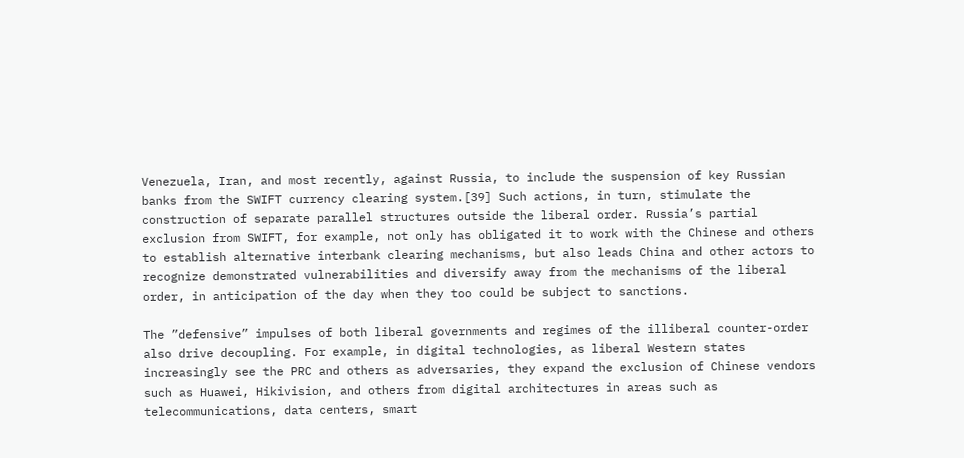Venezuela, Iran, and most recently, against Russia, to include the suspension of key Russian banks from the SWIFT currency clearing system.[39] Such actions, in turn, stimulate the construction of separate parallel structures outside the liberal order. Russia’s partial exclusion from SWIFT, for example, not only has obligated it to work with the Chinese and others to establish alternative interbank clearing mechanisms, but also leads China and other actors to recognize demonstrated vulnerabilities and diversify away from the mechanisms of the liberal order, in anticipation of the day when they too could be subject to sanctions.

The ”defensive” impulses of both liberal governments and regimes of the illiberal counter-order also drive decoupling. For example, in digital technologies, as liberal Western states increasingly see the PRC and others as adversaries, they expand the exclusion of Chinese vendors such as Huawei, Hikivision, and others from digital architectures in areas such as telecommunications, data centers, smart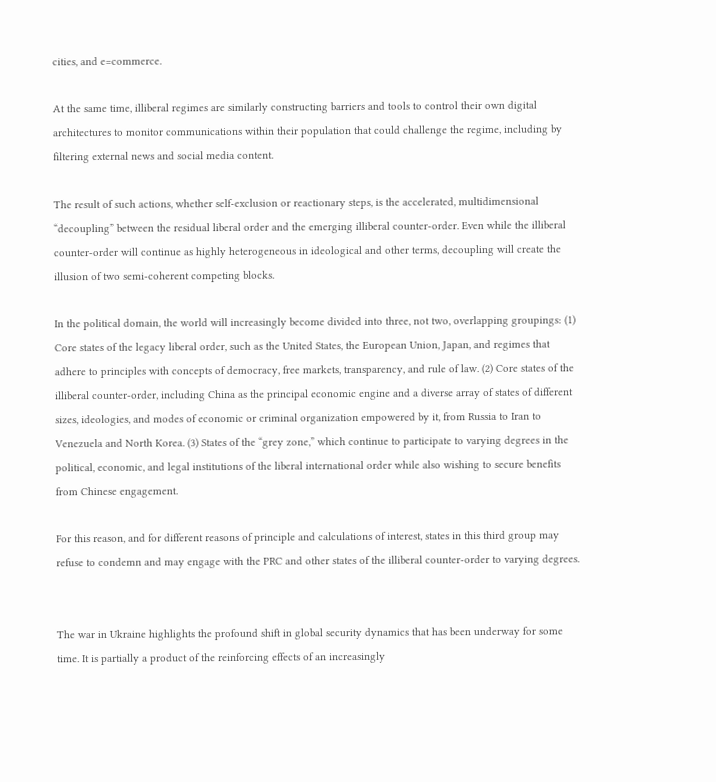cities, and e=commerce.

At the same time, illiberal regimes are similarly constructing barriers and tools to control their own digital architectures to monitor communications within their population that could challenge the regime, including by filtering external news and social media content.

The result of such actions, whether self-exclusion or reactionary steps, is the accelerated, multidimensional “decoupling” between the residual liberal order and the emerging illiberal counter-order. Even while the illiberal counter-order will continue as highly heterogeneous in ideological and other terms, decoupling will create the illusion of two semi-coherent competing blocks.

In the political domain, the world will increasingly become divided into three, not two, overlapping groupings: (1) Core states of the legacy liberal order, such as the United States, the European Union, Japan, and regimes that adhere to principles with concepts of democracy, free markets, transparency, and rule of law. (2) Core states of the illiberal counter-order, including China as the principal economic engine and a diverse array of states of different sizes, ideologies, and modes of economic or criminal organization empowered by it, from Russia to Iran to Venezuela and North Korea. (3) States of the “grey zone,” which continue to participate to varying degrees in the political, economic, and legal institutions of the liberal international order while also wishing to secure benefits from Chinese engagement.

For this reason, and for different reasons of principle and calculations of interest, states in this third group may refuse to condemn and may engage with the PRC and other states of the illiberal counter-order to varying degrees.


The war in Ukraine highlights the profound shift in global security dynamics that has been underway for some time. It is partially a product of the reinforcing effects of an increasingly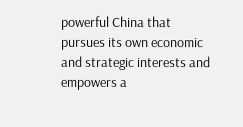powerful China that pursues its own economic and strategic interests and empowers a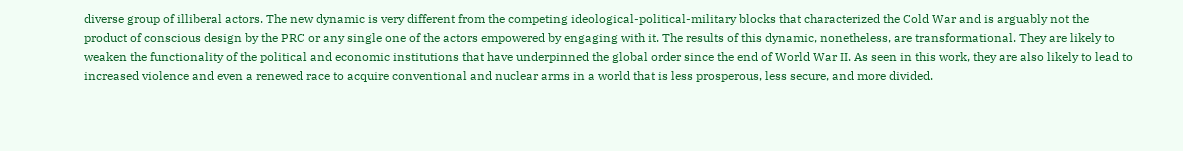diverse group of illiberal actors. The new dynamic is very different from the competing ideological-political-military blocks that characterized the Cold War and is arguably not the product of conscious design by the PRC or any single one of the actors empowered by engaging with it. The results of this dynamic, nonetheless, are transformational. They are likely to weaken the functionality of the political and economic institutions that have underpinned the global order since the end of World War II. As seen in this work, they are also likely to lead to increased violence and even a renewed race to acquire conventional and nuclear arms in a world that is less prosperous, less secure, and more divided.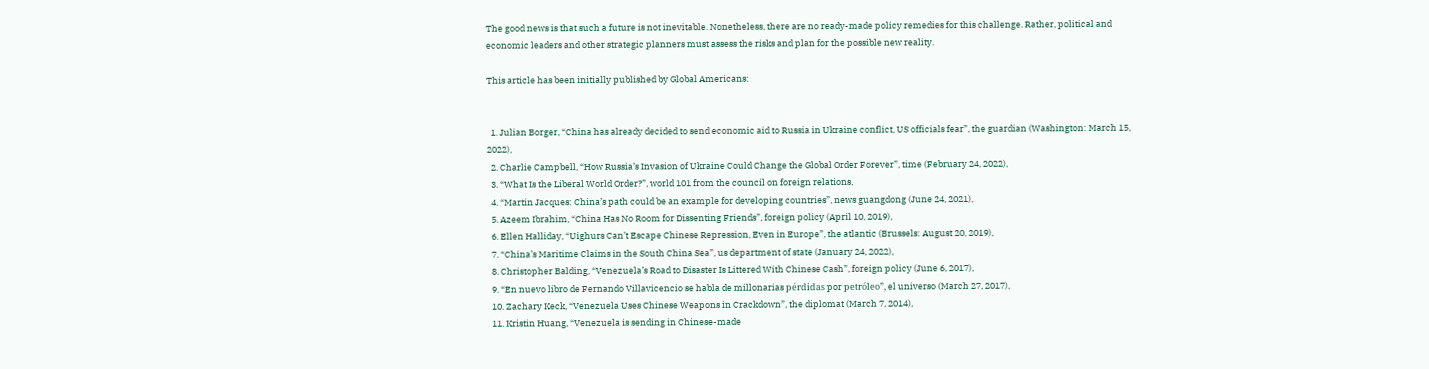The good news is that such a future is not inevitable. Nonetheless, there are no ready-made policy remedies for this challenge. Rather, political and economic leaders and other strategic planners must assess the risks and plan for the possible new reality.

This article has been initially published by Global Americans:


  1. Julian Borger, “China has already decided to send economic aid to Russia in Ukraine conflict, US officials fear”, the guardian (Washington: March 15, 2022),
  2. Charlie Campbell, “How Russia’s Invasion of Ukraine Could Change the Global Order Forever”, time (February 24, 2022),
  3. “What Is the Liberal World Order?”, world 101 from the council on foreign relations,
  4. “Martin Jacques: China’s path could be an example for developing countries”, news guangdong (June 24, 2021),
  5. Azeem Ibrahim, “China Has No Room for Dissenting Friends”, foreign policy (April 10, 2019),
  6. Ellen Halliday, “Uighurs Can’t Escape Chinese Repression, Even in Europe”, the atlantic (Brussels: August 20, 2019),
  7. “China’s Maritime Claims in the South China Sea”, us department of state (January 24, 2022),
  8. Christopher Balding, “Venezuela’s Road to Disaster Is Littered With Chinese Cash”, foreign policy (June 6, 2017),
  9. “En nuevo libro de Fernando Villavicencio se habla de millonarias pérdidas por petróleo”, el universo (March 27, 2017),
  10. Zachary Keck, “Venezuela Uses Chinese Weapons in Crackdown”, the diplomat (March 7, 2014),
  11. Kristin Huang, “Venezuela is sending in Chinese-made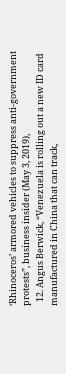‘Rhinoceros’ armored vehicles to suppress anti-government protests”, business insider (May 3, 2019),
  12. Angus Berwick, “Venezuela is rolling out a new ID card manufactured in China that can track,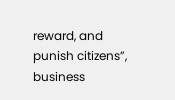reward, and punish citizens”, business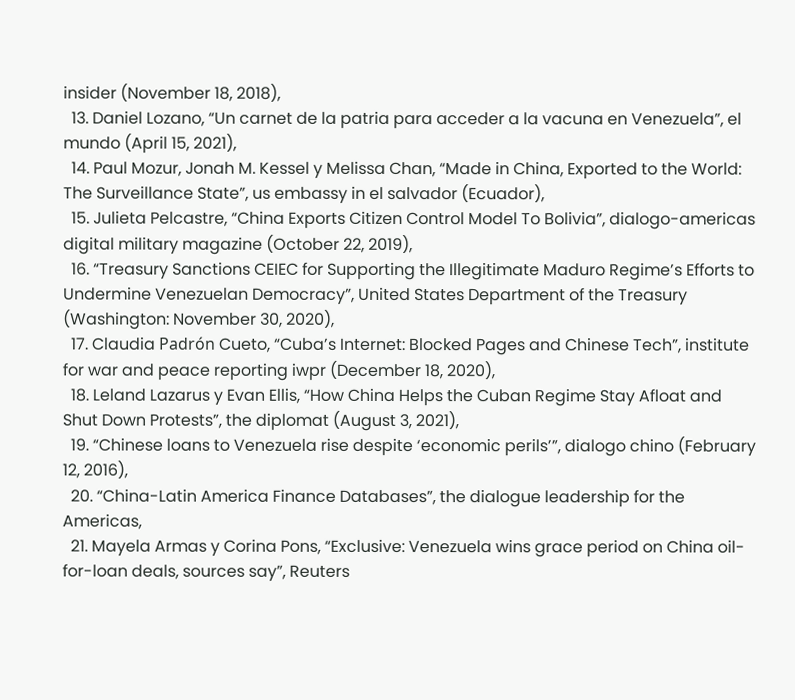insider (November 18, 2018),
  13. Daniel Lozano, “Un carnet de la patria para acceder a la vacuna en Venezuela”, el mundo (April 15, 2021),
  14. Paul Mozur, Jonah M. Kessel y Melissa Chan, “Made in China, Exported to the World: The Surveillance State”, us embassy in el salvador (Ecuador),
  15. Julieta Pelcastre, “China Exports Citizen Control Model To Bolivia”, dialogo-americas digital military magazine (October 22, 2019),
  16. “Treasury Sanctions CEIEC for Supporting the Illegitimate Maduro Regime’s Efforts to Undermine Venezuelan Democracy”, United States Department of the Treasury (Washington: November 30, 2020),
  17. Claudia Padrón Cueto, “Cuba’s Internet: Blocked Pages and Chinese Tech”, institute for war and peace reporting iwpr (December 18, 2020),
  18. Leland Lazarus y Evan Ellis, “How China Helps the Cuban Regime Stay Afloat and Shut Down Protests”, the diplomat (August 3, 2021),
  19. “Chinese loans to Venezuela rise despite ‘economic perils’”, dialogo chino (February 12, 2016),
  20. “China-Latin America Finance Databases”, the dialogue leadership for the Americas,
  21. Mayela Armas y Corina Pons, “Exclusive: Venezuela wins grace period on China oil-for-loan deals, sources say”, Reuters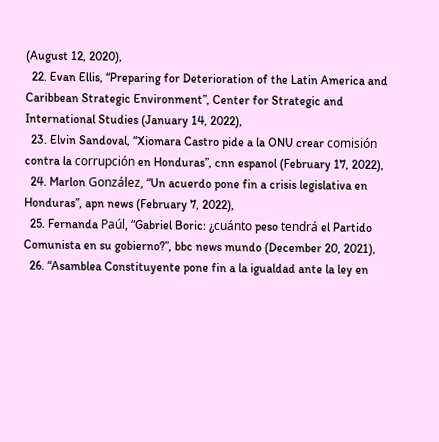(August 12, 2020),
  22. Evan Ellis, “Preparing for Deterioration of the Latin America and Caribbean Strategic Environment”, Center for Strategic and International Studies (January 14, 2022),
  23. Elvin Sandoval, “Xiomara Castro pide a la ONU crear comisión contra la corrupción en Honduras”, cnn espanol (February 17, 2022),
  24. Marlon González, “Un acuerdo pone fin a crisis legislativa en Honduras”, apn news (February 7, 2022),
  25. Fernanda Paúl, “Gabriel Boric: ¿cuánto peso tendrá el Partido Comunista en su gobierno?”, bbc news mundo (December 20, 2021),
  26. “Asamblea Constituyente pone fin a la igualdad ante la ley en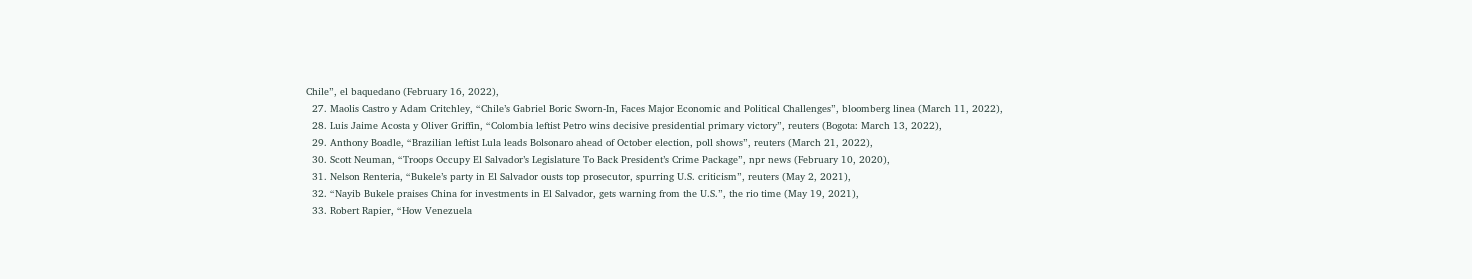Chile”, el baquedano (February 16, 2022),
  27. Maolis Castro y Adam Critchley, “Chile’s Gabriel Boric Sworn-In, Faces Major Economic and Political Challenges”, bloomberg linea (March 11, 2022),
  28. Luis Jaime Acosta y Oliver Griffin, “Colombia leftist Petro wins decisive presidential primary victory”, reuters (Bogota: March 13, 2022),
  29. Anthony Boadle, “Brazilian leftist Lula leads Bolsonaro ahead of October election, poll shows”, reuters (March 21, 2022),
  30. Scott Neuman, “Troops Occupy El Salvador’s Legislature To Back President’s Crime Package”, npr news (February 10, 2020),
  31. Nelson Renteria, “Bukele’s party in El Salvador ousts top prosecutor, spurring U.S. criticism”, reuters (May 2, 2021),
  32. “Nayib Bukele praises China for investments in El Salvador, gets warning from the U.S.”, the rio time (May 19, 2021),
  33. Robert Rapier, “How Venezuela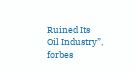Ruined Its Oil Industry”, forbes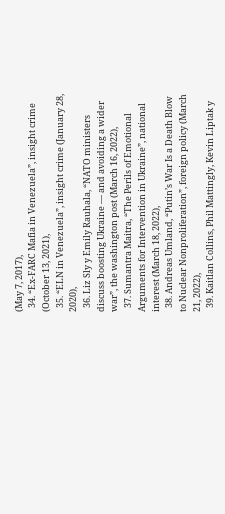(May 7, 2017),
  34. “Ex-FARC Mafia in Venezuela”, insight crime (October 13, 2021),
  35. “ELN in Venezuela”, insight crime (January 28, 2020),
  36. Liz Sly y Emily Rauhala, “NATO ministers discuss boosting Ukraine — and avoiding a wider war”, the washington post (March 16, 2022),
  37. Sumantra Maitra, “The Perils of Emotional Arguments for Intervention in Ukraine”, national interest (March 18, 2022),
  38. Andreas Umland, “Putin’s War Is a Death Blow to Nuclear Nonproliferation”, foreign policy (March 21, 2022),
  39. Kaitlan Collins, Phil Mattingly, Kevin Liptak y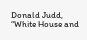Donald Judd, “White House and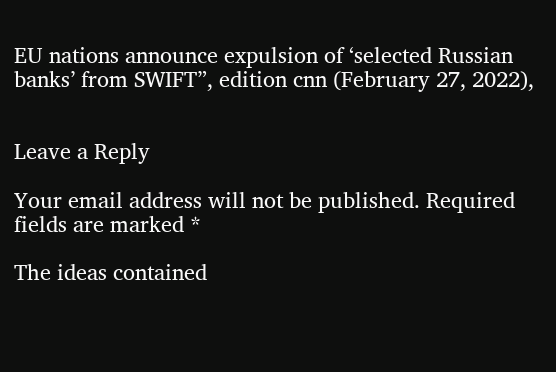EU nations announce expulsion of ‘selected Russian banks’ from SWIFT”, edition cnn (February 27, 2022),


Leave a Reply

Your email address will not be published. Required fields are marked *

The ideas contained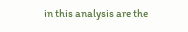in this analysis are the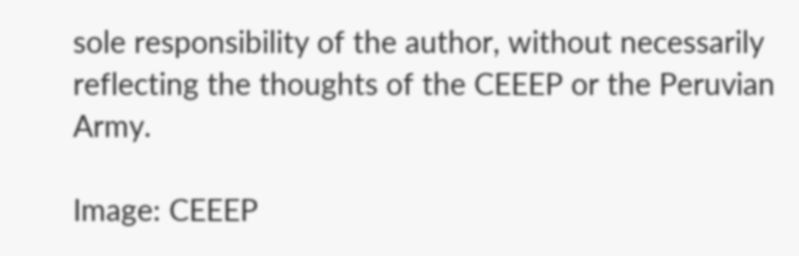sole responsibility of the author, without necessarily reflecting the thoughts of the CEEEP or the Peruvian Army.

Image: CEEEP